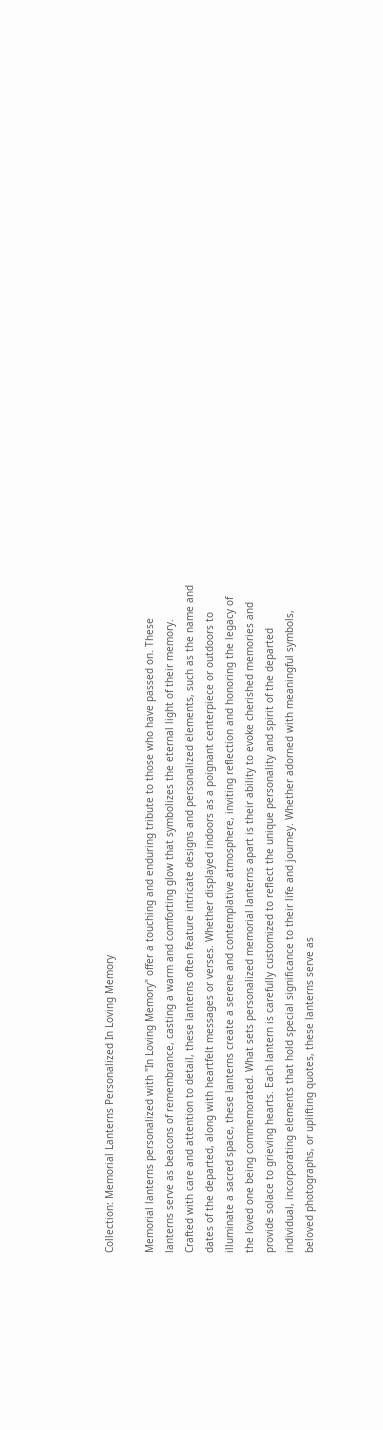Collection: Memorial Lanterns Personalized In Loving Memory

Memorial lanterns personalized with "In Loving Memory" offer a touching and enduring tribute to those who have passed on. These lanterns serve as beacons of remembrance, casting a warm and comforting glow that symbolizes the eternal light of their memory. Crafted with care and attention to detail, these lanterns often feature intricate designs and personalized elements, such as the name and dates of the departed, along with heartfelt messages or verses. Whether displayed indoors as a poignant centerpiece or outdoors to illuminate a sacred space, these lanterns create a serene and contemplative atmosphere, inviting reflection and honoring the legacy of the loved one being commemorated. What sets personalized memorial lanterns apart is their ability to evoke cherished memories and provide solace to grieving hearts. Each lantern is carefully customized to reflect the unique personality and spirit of the departed individual, incorporating elements that hold special significance to their life and journey. Whether adorned with meaningful symbols, beloved photographs, or uplifting quotes, these lanterns serve as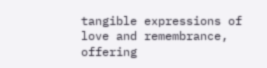tangible expressions of love and remembrance, offering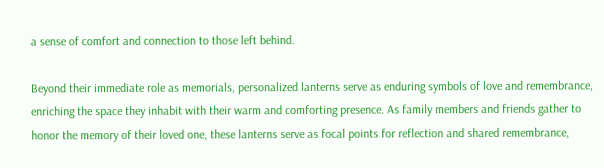a sense of comfort and connection to those left behind.

Beyond their immediate role as memorials, personalized lanterns serve as enduring symbols of love and remembrance, enriching the space they inhabit with their warm and comforting presence. As family members and friends gather to honor the memory of their loved one, these lanterns serve as focal points for reflection and shared remembrance,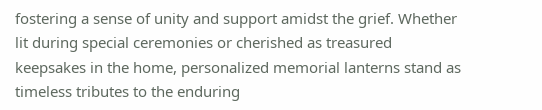fostering a sense of unity and support amidst the grief. Whether lit during special ceremonies or cherished as treasured keepsakes in the home, personalized memorial lanterns stand as timeless tributes to the enduring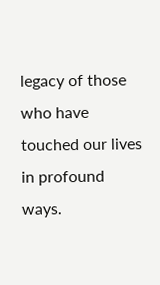legacy of those who have touched our lives in profound ways.